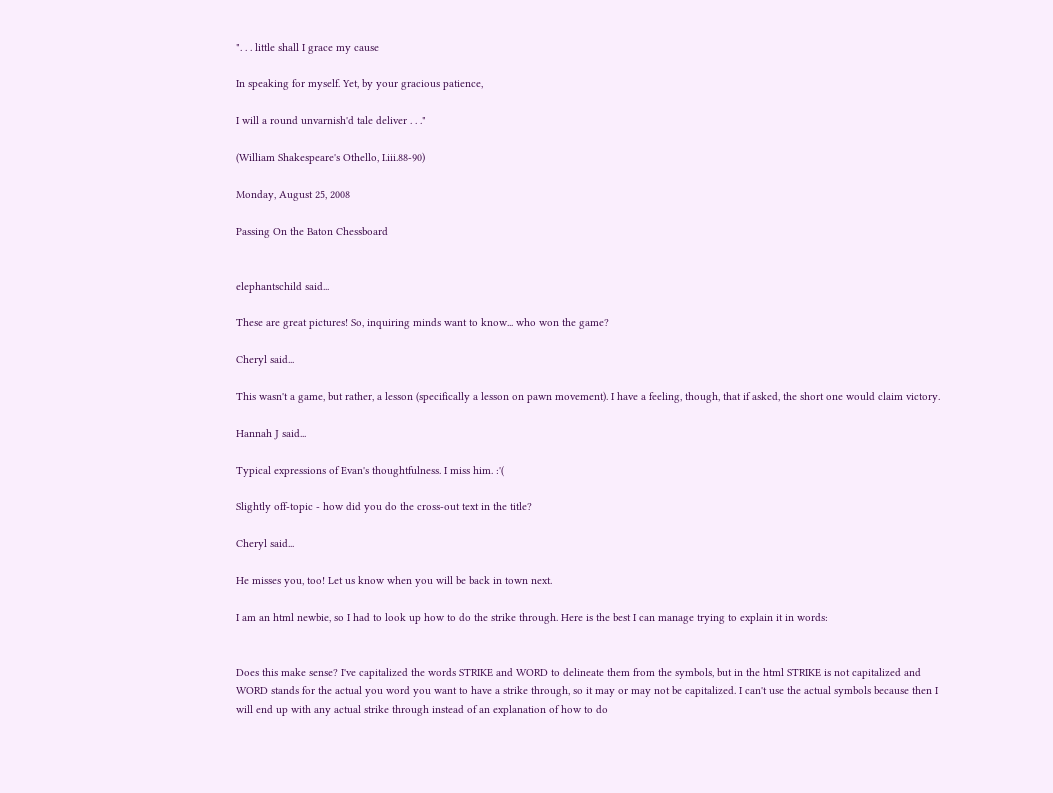". . . little shall I grace my cause

In speaking for myself. Yet, by your gracious patience,

I will a round unvarnish'd tale deliver . . ."

(William Shakespeare's Othello, I.iii.88-90)

Monday, August 25, 2008

Passing On the Baton Chessboard


elephantschild said...

These are great pictures! So, inquiring minds want to know... who won the game?

Cheryl said...

This wasn't a game, but rather, a lesson (specifically a lesson on pawn movement). I have a feeling, though, that if asked, the short one would claim victory.

Hannah J said...

Typical expressions of Evan's thoughtfulness. I miss him. :'(

Slightly off-topic - how did you do the cross-out text in the title?

Cheryl said...

He misses you, too! Let us know when you will be back in town next.

I am an html newbie, so I had to look up how to do the strike through. Here is the best I can manage trying to explain it in words:


Does this make sense? I've capitalized the words STRIKE and WORD to delineate them from the symbols, but in the html STRIKE is not capitalized and WORD stands for the actual you word you want to have a strike through, so it may or may not be capitalized. I can't use the actual symbols because then I will end up with any actual strike through instead of an explanation of how to do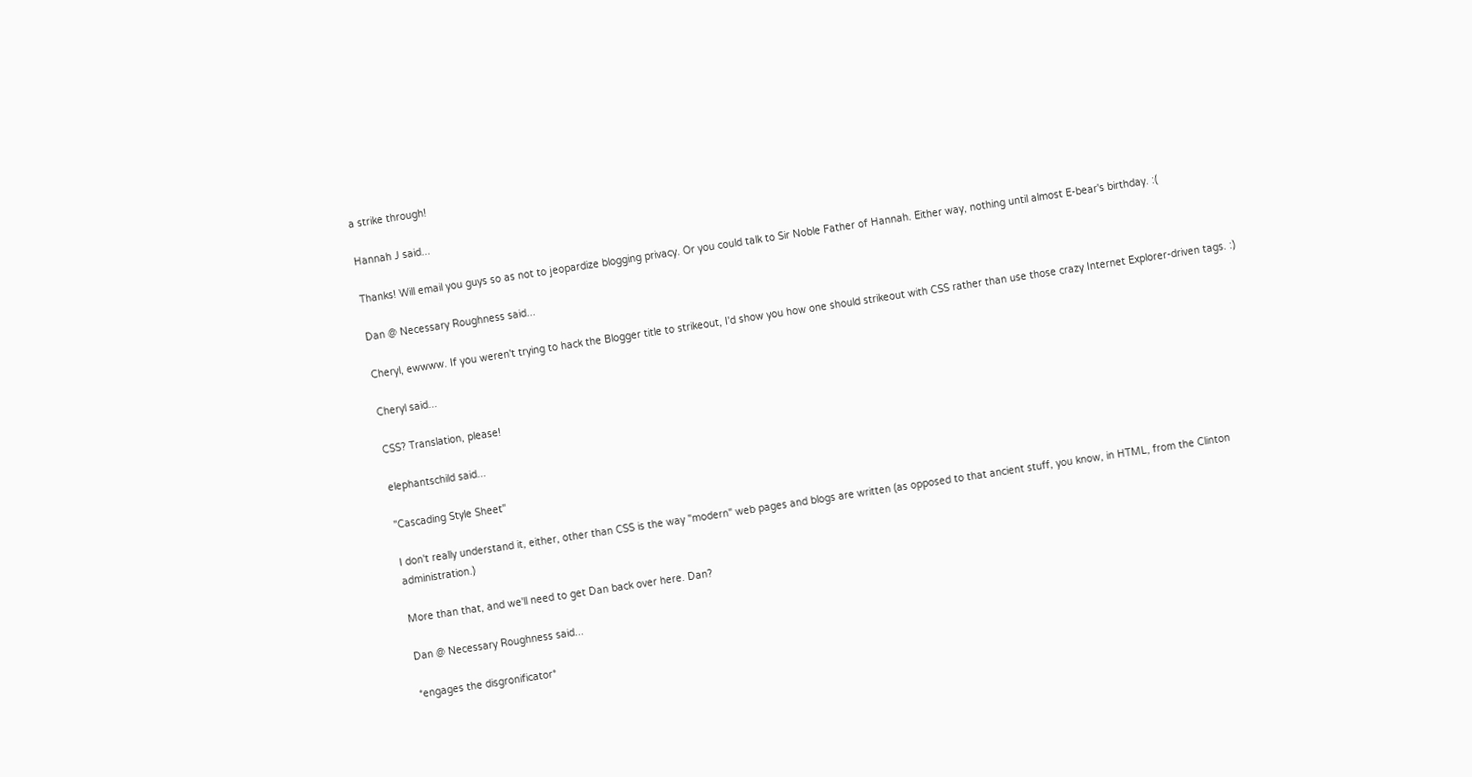a strike through!

Hannah J said...

Thanks! Will email you guys so as not to jeopardize blogging privacy. Or you could talk to Sir Noble Father of Hannah. Either way, nothing until almost E-bear's birthday. :(

Dan @ Necessary Roughness said...

Cheryl, ewwww. If you weren't trying to hack the Blogger title to strikeout, I'd show you how one should strikeout with CSS rather than use those crazy Internet Explorer-driven tags. :)

Cheryl said...

CSS? Translation, please!

elephantschild said...

"Cascading Style Sheet"

I don't really understand it, either, other than CSS is the way "modern" web pages and blogs are written (as opposed to that ancient stuff, you know, in HTML, from the Clinton administration.)

More than that, and we'll need to get Dan back over here. Dan?

Dan @ Necessary Roughness said...

*engages the disgronificator*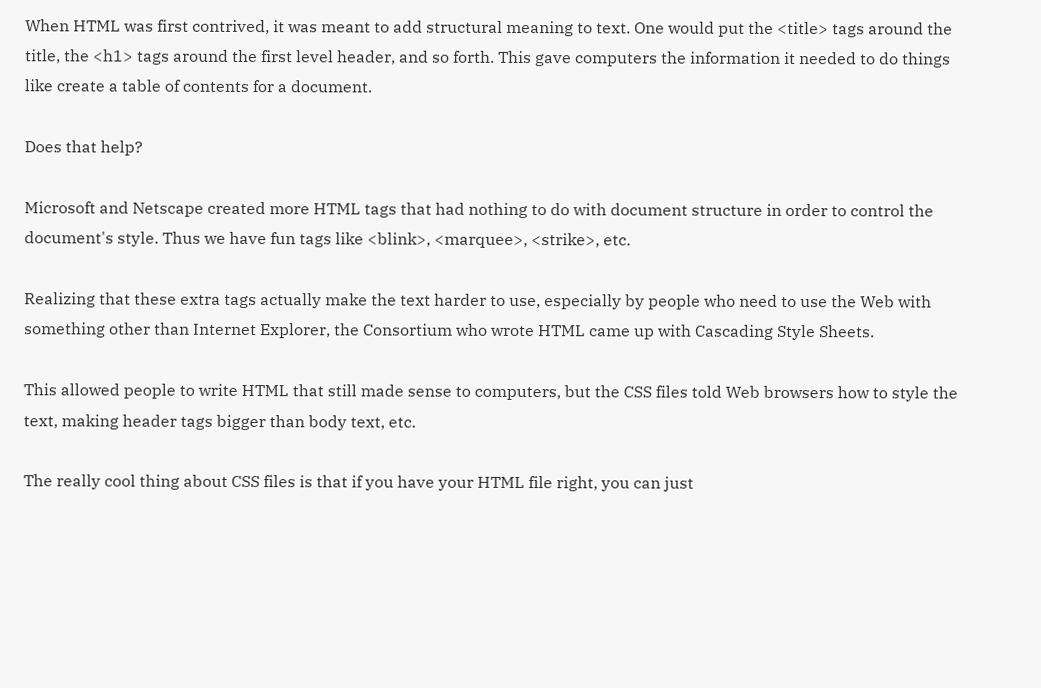When HTML was first contrived, it was meant to add structural meaning to text. One would put the <title> tags around the title, the <h1> tags around the first level header, and so forth. This gave computers the information it needed to do things like create a table of contents for a document.

Does that help?

Microsoft and Netscape created more HTML tags that had nothing to do with document structure in order to control the document's style. Thus we have fun tags like <blink>, <marquee>, <strike>, etc.

Realizing that these extra tags actually make the text harder to use, especially by people who need to use the Web with something other than Internet Explorer, the Consortium who wrote HTML came up with Cascading Style Sheets.

This allowed people to write HTML that still made sense to computers, but the CSS files told Web browsers how to style the text, making header tags bigger than body text, etc.

The really cool thing about CSS files is that if you have your HTML file right, you can just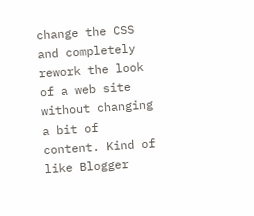change the CSS and completely rework the look of a web site without changing a bit of content. Kind of like Blogger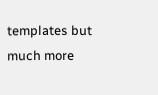templates but much more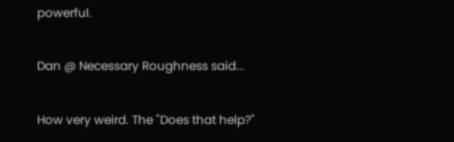powerful.

Dan @ Necessary Roughness said...

How very weird. The "Does that help?"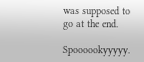was supposed to go at the end.

Spoooookyyyyy.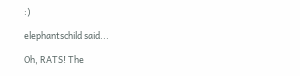:)

elephantschild said...

Oh, RATS! The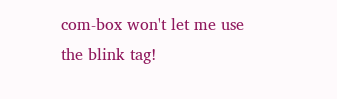com-box won't let me use the blink tag!